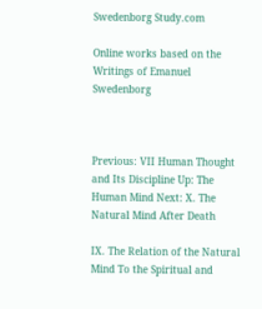Swedenborg Study.com

Online works based on the Writings of Emanuel Swedenborg



Previous: VII Human Thought and Its Discipline Up: The Human Mind Next: X. The Natural Mind After Death

IX. The Relation of the Natural Mind To the Spiritual and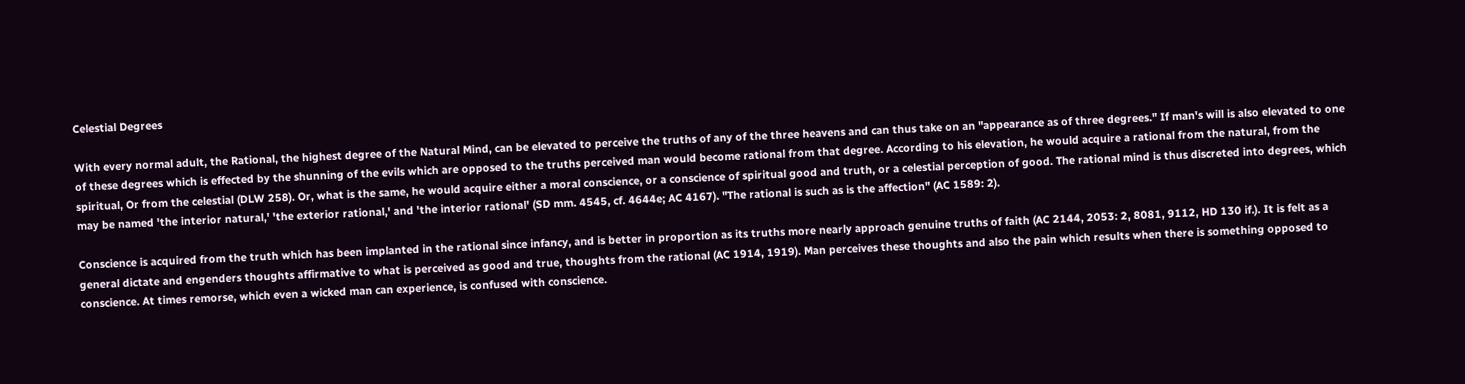Celestial Degrees

With every normal adult, the Rational, the highest degree of the Natural Mind, can be elevated to perceive the truths of any of the three heavens and can thus take on an "appearance as of three degrees." If man's will is also elevated to one of these degrees which is effected by the shunning of the evils which are opposed to the truths perceived man would become rational from that degree. According to his elevation, he would acquire a rational from the natural, from the spiritual, Or from the celestial (DLW 258). Or, what is the same, he would acquire either a moral conscience, or a conscience of spiritual good and truth, or a celestial perception of good. The rational mind is thus discreted into degrees, which may be named 'the interior natural,' 'the exterior rational,' and 'the interior rational' (SD mm. 4545, cf. 4644e; AC 4167). "The rational is such as is the affection" (AC 1589: 2).

Conscience is acquired from the truth which has been implanted in the rational since infancy, and is better in proportion as its truths more nearly approach genuine truths of faith (AC 2144, 2053: 2, 8081, 9112, HD 130 if.). It is felt as a general dictate and engenders thoughts affirmative to what is perceived as good and true, thoughts from the rational (AC 1914, 1919). Man perceives these thoughts and also the pain which results when there is something opposed to conscience. At times remorse, which even a wicked man can experience, is confused with conscience.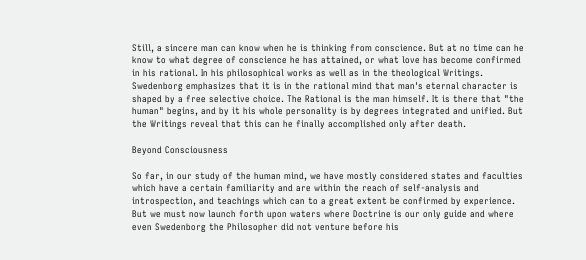Still, a sincere man can know when he is thinking from conscience. But at no time can he know to what degree of conscience he has attained, or what love has become confirmed in his rational. In his philosophical works as well as in the theological Writings. Swedenborg emphasizes that it is in the rational mind that man's eternal character is shaped by a free selective choice. The Rational is the man himself. It is there that "the human" begins, and by it his whole personality is by degrees integrated and unified. But the Writings reveal that this can he finally accomplished only after death.

Beyond Consciousness

So far, in our study of the human mind, we have mostly considered states and faculties which have a certain familiarity and are within the reach of self-analysis and introspection, and teachings which can to a great extent be confirmed by experience. But we must now launch forth upon waters where Doctrine is our only guide and where even Swedenborg the Philosopher did not venture before his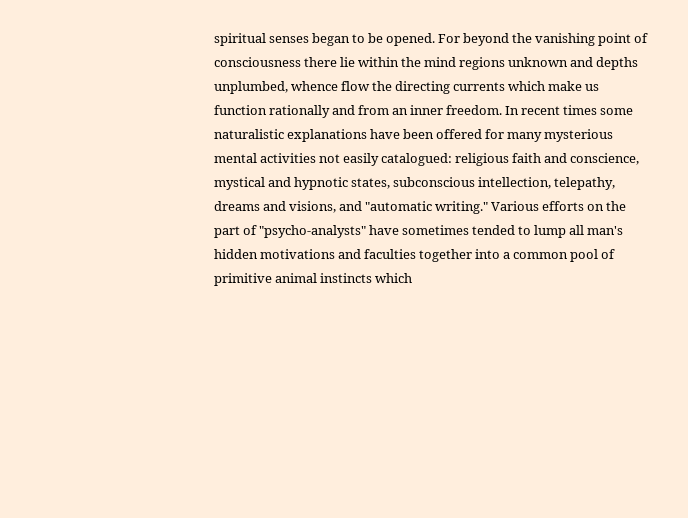spiritual senses began to be opened. For beyond the vanishing point of consciousness there lie within the mind regions unknown and depths unplumbed, whence flow the directing currents which make us function rationally and from an inner freedom. In recent times some naturalistic explanations have been offered for many mysterious mental activities not easily catalogued: religious faith and conscience, mystical and hypnotic states, subconscious intellection, telepathy, dreams and visions, and "automatic writing." Various efforts on the part of "psycho-analysts" have sometimes tended to lump all man's hidden motivations and faculties together into a common pool of primitive animal instincts which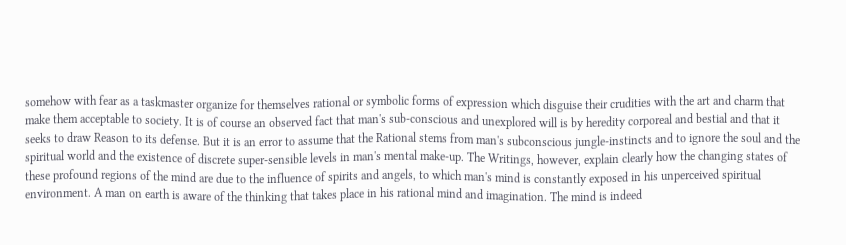somehow with fear as a taskmaster organize for themselves rational or symbolic forms of expression which disguise their crudities with the art and charm that make them acceptable to society. It is of course an observed fact that man's sub-conscious and unexplored will is by heredity corporeal and bestial and that it seeks to draw Reason to its defense. But it is an error to assume that the Rational stems from man's subconscious jungle-instincts and to ignore the soul and the spiritual world and the existence of discrete super-sensible levels in man's mental make-up. The Writings, however, explain clearly how the changing states of these profound regions of the mind are due to the influence of spirits and angels, to which man's mind is constantly exposed in his unperceived spiritual environment. A man on earth is aware of the thinking that takes place in his rational mind and imagination. The mind is indeed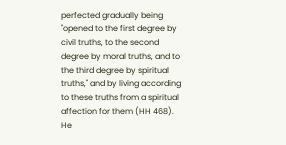perfected gradually being "opened to the first degree by civil truths, to the second degree by moral truths, and to the third degree by spiritual truths," and by living according to these truths from a spiritual affection for them (HH 468). He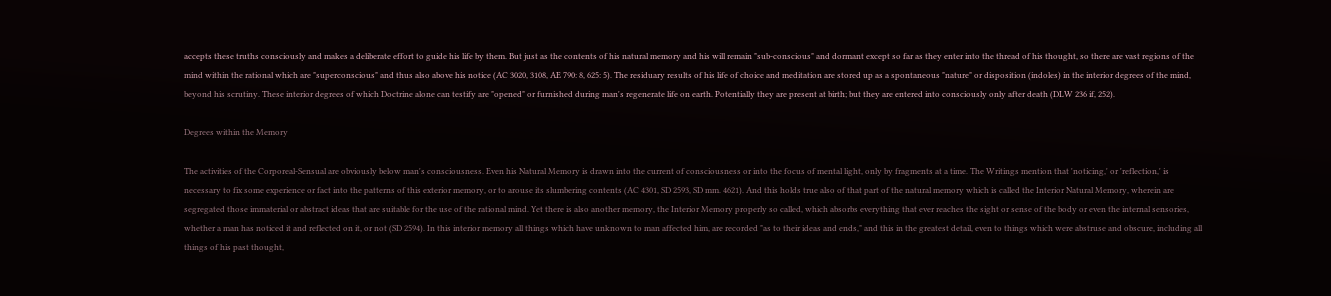accepts these truths consciously and makes a deliberate effort to guide his life by them. But just as the contents of his natural memory and his will remain "sub-conscious" and dormant except so far as they enter into the thread of his thought, so there are vast regions of the mind within the rational which are "superconscious" and thus also above his notice (AC 3020, 3108, AE 790: 8, 625: 5). The residuary results of his life of choice and meditation are stored up as a spontaneous "nature" or disposition (indoles) in the interior degrees of the mind, beyond his scrutiny. These interior degrees of which Doctrine alone can testify are "opened" or furnished during man's regenerate life on earth. Potentially they are present at birth; but they are entered into consciously only after death (DLW 236 if, 252).

Degrees within the Memory

The activities of the Corporeal-Sensual are obviously below man's consciousness. Even his Natural Memory is drawn into the current of consciousness or into the focus of mental light, only by fragments at a time. The Writings mention that 'noticing,' or 'reflection,' is necessary to fix some experience or fact into the patterns of this exterior memory, or to arouse its slumbering contents (AC 4301, SD 2593, SD mm. 4621). And this holds true also of that part of the natural memory which is called the Interior Natural Memory, wherein are segregated those immaterial or abstract ideas that are suitable for the use of the rational mind. Yet there is also another memory, the Interior Memory properly so called, which absorbs everything that ever reaches the sight or sense of the body or even the internal sensories, whether a man has noticed it and reflected on it, or not (SD 2594). In this interior memory all things which have unknown to man affected him, are recorded "as to their ideas and ends," and this in the greatest detail, even to things which were abstruse and obscure, including all things of his past thought,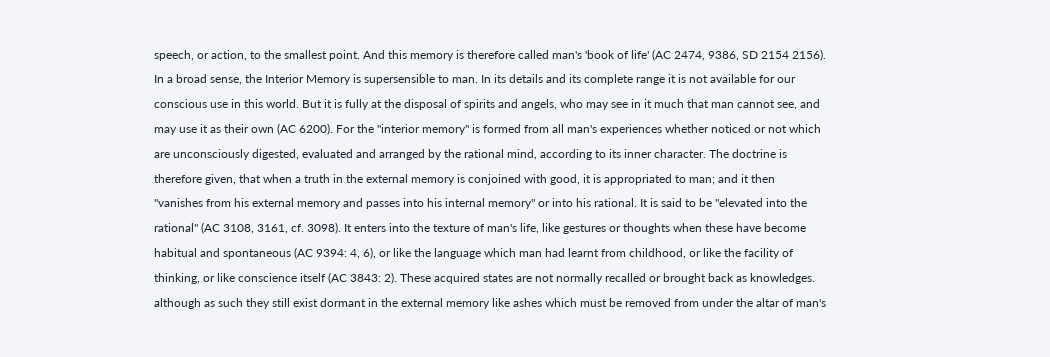speech, or action, to the smallest point. And this memory is therefore called man's 'book of life' (AC 2474, 9386, SD 2154 2156). In a broad sense, the Interior Memory is supersensible to man. In its details and its complete range it is not available for our conscious use in this world. But it is fully at the disposal of spirits and angels, who may see in it much that man cannot see, and may use it as their own (AC 6200). For the "interior memory" is formed from all man's experiences whether noticed or not which are unconsciously digested, evaluated and arranged by the rational mind, according to its inner character. The doctrine is therefore given, that when a truth in the external memory is conjoined with good, it is appropriated to man; and it then "vanishes from his external memory and passes into his internal memory" or into his rational. It is said to be "elevated into the rational" (AC 3108, 3161, cf. 3098). It enters into the texture of man's life, like gestures or thoughts when these have become habitual and spontaneous (AC 9394: 4, 6), or like the language which man had learnt from childhood, or like the facility of thinking, or like conscience itself (AC 3843: 2). These acquired states are not normally recalled or brought back as knowledges. although as such they still exist dormant in the external memory like ashes which must be removed from under the altar of man's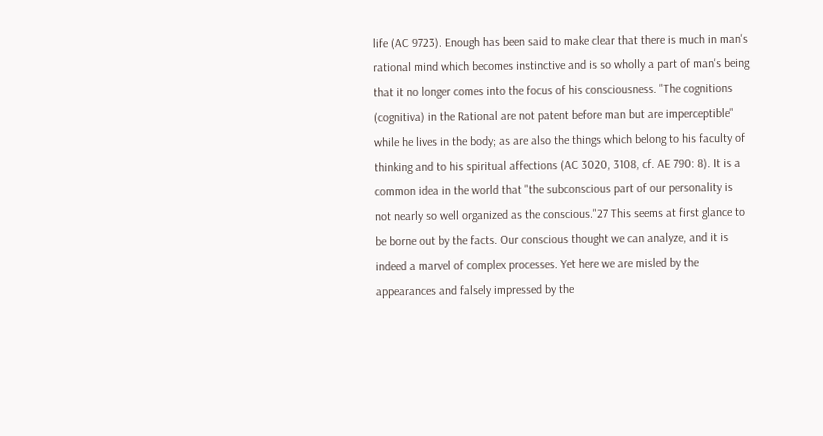life (AC 9723). Enough has been said to make clear that there is much in man's rational mind which becomes instinctive and is so wholly a part of man's being that it no longer comes into the focus of his consciousness. "The cognitions (cognitiva) in the Rational are not patent before man but are imperceptible" while he lives in the body; as are also the things which belong to his faculty of thinking and to his spiritual affections (AC 3020, 3108, cf. AE 790: 8). It is a common idea in the world that "the subconscious part of our personality is not nearly so well organized as the conscious."27 This seems at first glance to be borne out by the facts. Our conscious thought we can analyze, and it is indeed a marvel of complex processes. Yet here we are misled by the appearances and falsely impressed by the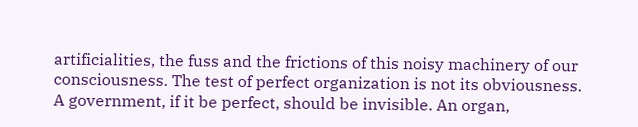artificialities, the fuss and the frictions of this noisy machinery of our consciousness. The test of perfect organization is not its obviousness. A government, if it be perfect, should be invisible. An organ,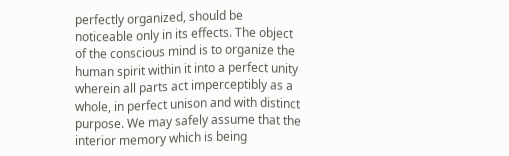perfectly organized, should be noticeable only in its effects. The object of the conscious mind is to organize the human spirit within it into a perfect unity wherein all parts act imperceptibly as a whole, in perfect unison and with distinct purpose. We may safely assume that the interior memory which is being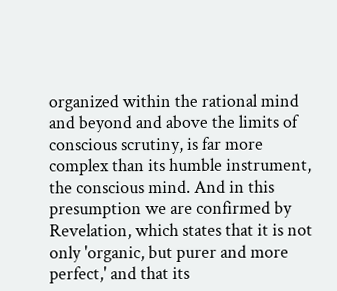organized within the rational mind and beyond and above the limits of conscious scrutiny, is far more complex than its humble instrument, the conscious mind. And in this presumption we are confirmed by Revelation, which states that it is not only 'organic, but purer and more perfect,' and that its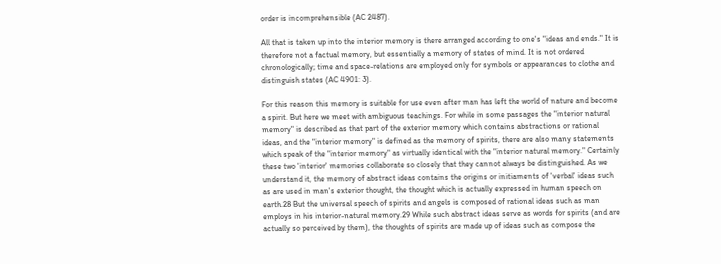order is incomprehensible (AC 2487).

All that is taken up into the interior memory is there arranged according to one's "ideas and ends." It is therefore not a factual memory, but essentially a memory of states of mind. It is not ordered chronologically; time and space-relations are employed only for symbols or appearances to clothe and distinguish states (AC 4901: 3).

For this reason this memory is suitable for use even after man has left the world of nature and become a spirit. But here we meet with ambiguous teachings. For while in some passages the "interior natural memory" is described as that part of the exterior memory which contains abstractions or rational ideas, and the "interior memory" is defined as the memory of spirits, there are also many statements which speak of the "interior memory" as virtually identical with the "interior natural memory." Certainly these two 'interior' memories collaborate so closely that they cannot always be distinguished. As we understand it, the memory of abstract ideas contains the origins or initiaments of 'verbal' ideas such as are used in man's exterior thought, the thought which is actually expressed in human speech on earth.28 But the universal speech of spirits and angels is composed of rational ideas such as man employs in his interior-natural memory.29 While such abstract ideas serve as words for spirits (and are actually so perceived by them), the thoughts of spirits are made up of ideas such as compose the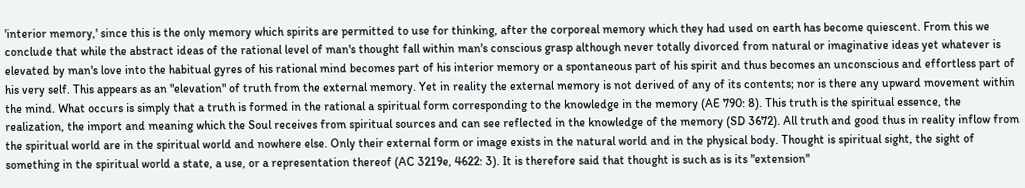'interior memory,' since this is the only memory which spirits are permitted to use for thinking, after the corporeal memory which they had used on earth has become quiescent. From this we conclude that while the abstract ideas of the rational level of man's thought fall within man's conscious grasp although never totally divorced from natural or imaginative ideas yet whatever is elevated by man's love into the habitual gyres of his rational mind becomes part of his interior memory or a spontaneous part of his spirit and thus becomes an unconscious and effortless part of his very self. This appears as an "elevation" of truth from the external memory. Yet in reality the external memory is not derived of any of its contents; nor is there any upward movement within the mind. What occurs is simply that a truth is formed in the rational a spiritual form corresponding to the knowledge in the memory (AE 790: 8). This truth is the spiritual essence, the realization, the import and meaning which the Soul receives from spiritual sources and can see reflected in the knowledge of the memory (SD 3672). All truth and good thus in reality inflow from the spiritual world are in the spiritual world and nowhere else. Only their external form or image exists in the natural world and in the physical body. Thought is spiritual sight, the sight of something in the spiritual world a state, a use, or a representation thereof (AC 3219e, 4622: 3). It is therefore said that thought is such as is its "extension"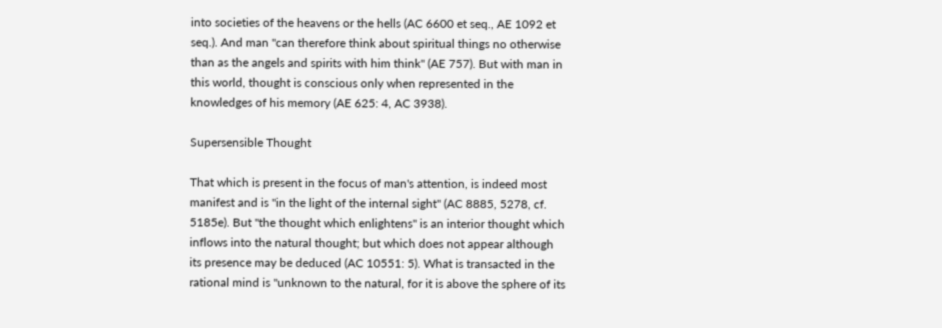into societies of the heavens or the hells (AC 6600 et seq., AE 1092 et seq.). And man "can therefore think about spiritual things no otherwise than as the angels and spirits with him think" (AE 757). But with man in this world, thought is conscious only when represented in the knowledges of his memory (AE 625: 4, AC 3938).

Supersensible Thought

That which is present in the focus of man's attention, is indeed most manifest and is "in the light of the internal sight" (AC 8885, 5278, cf. 5185e). But "the thought which enlightens" is an interior thought which inflows into the natural thought; but which does not appear although its presence may be deduced (AC 10551: 5). What is transacted in the rational mind is "unknown to the natural, for it is above the sphere of its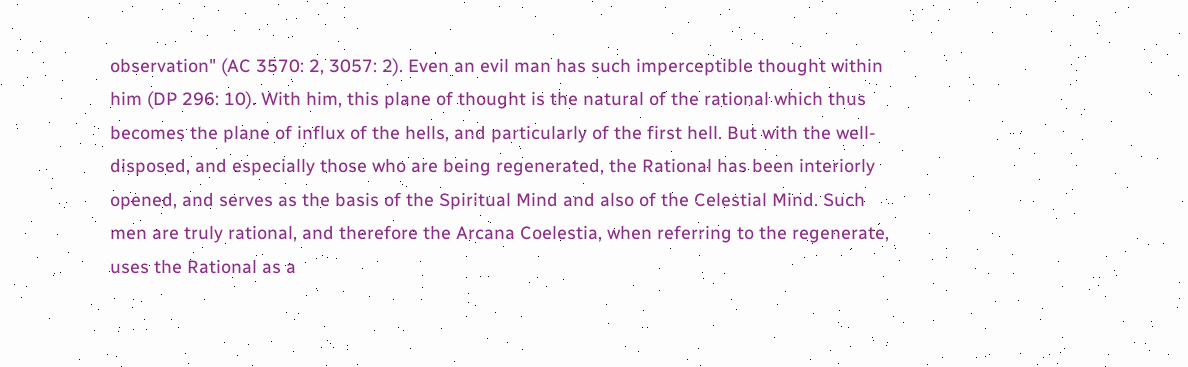observation" (AC 3570: 2, 3057: 2). Even an evil man has such imperceptible thought within him (DP 296: 10). With him, this plane of thought is the natural of the rational which thus becomes the plane of influx of the hells, and particularly of the first hell. But with the well-disposed, and especially those who are being regenerated, the Rational has been interiorly opened, and serves as the basis of the Spiritual Mind and also of the Celestial Mind. Such men are truly rational, and therefore the Arcana Coelestia, when referring to the regenerate, uses the Rational as a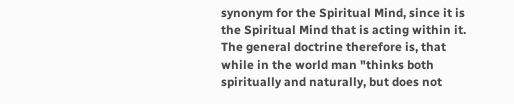synonym for the Spiritual Mind, since it is the Spiritual Mind that is acting within it. The general doctrine therefore is, that while in the world man "thinks both spiritually and naturally, but does not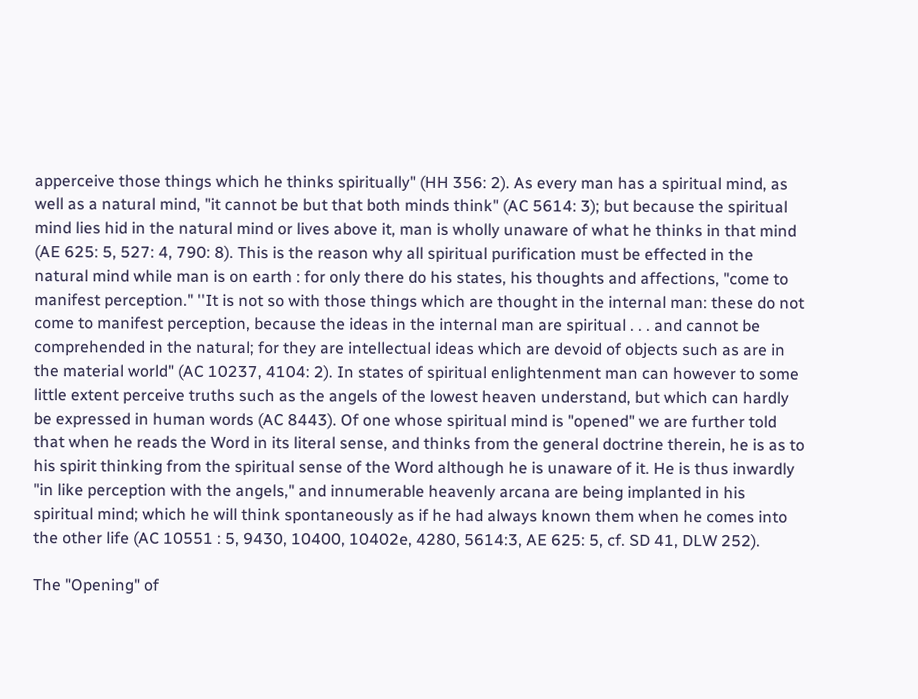apperceive those things which he thinks spiritually" (HH 356: 2). As every man has a spiritual mind, as well as a natural mind, "it cannot be but that both minds think" (AC 5614: 3); but because the spiritual mind lies hid in the natural mind or lives above it, man is wholly unaware of what he thinks in that mind (AE 625: 5, 527: 4, 790: 8). This is the reason why all spiritual purification must be effected in the natural mind while man is on earth : for only there do his states, his thoughts and affections, "come to manifest perception." ''It is not so with those things which are thought in the internal man: these do not come to manifest perception, because the ideas in the internal man are spiritual . . . and cannot be comprehended in the natural; for they are intellectual ideas which are devoid of objects such as are in the material world" (AC 10237, 4104: 2). In states of spiritual enlightenment man can however to some little extent perceive truths such as the angels of the lowest heaven understand, but which can hardly be expressed in human words (AC 8443). Of one whose spiritual mind is "opened" we are further told that when he reads the Word in its literal sense, and thinks from the general doctrine therein, he is as to his spirit thinking from the spiritual sense of the Word although he is unaware of it. He is thus inwardly "in like perception with the angels," and innumerable heavenly arcana are being implanted in his spiritual mind; which he will think spontaneously as if he had always known them when he comes into the other life (AC 10551 : 5, 9430, 10400, 10402e, 4280, 5614:3, AE 625: 5, cf. SD 41, DLW 252).

The "Opening" of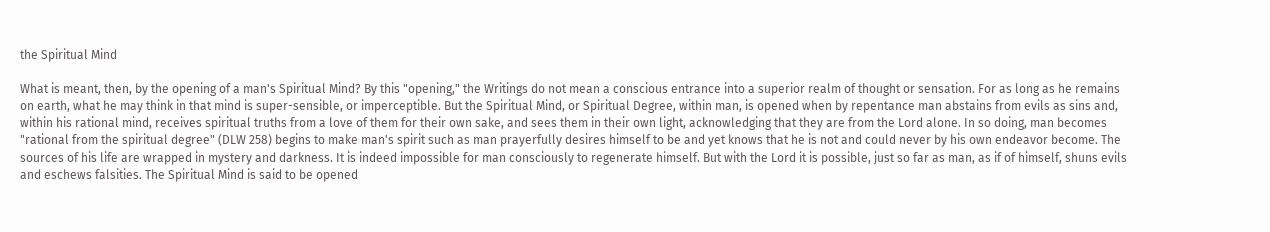the Spiritual Mind

What is meant, then, by the opening of a man's Spiritual Mind? By this "opening," the Writings do not mean a conscious entrance into a superior realm of thought or sensation. For as long as he remains on earth, what he may think in that mind is super-sensible, or imperceptible. But the Spiritual Mind, or Spiritual Degree, within man, is opened when by repentance man abstains from evils as sins and, within his rational mind, receives spiritual truths from a love of them for their own sake, and sees them in their own light, acknowledging that they are from the Lord alone. In so doing, man becomes "rational from the spiritual degree" (DLW 258) begins to make man's spirit such as man prayerfully desires himself to be and yet knows that he is not and could never by his own endeavor become. The sources of his life are wrapped in mystery and darkness. It is indeed impossible for man consciously to regenerate himself. But with the Lord it is possible, just so far as man, as if of himself, shuns evils and eschews falsities. The Spiritual Mind is said to be opened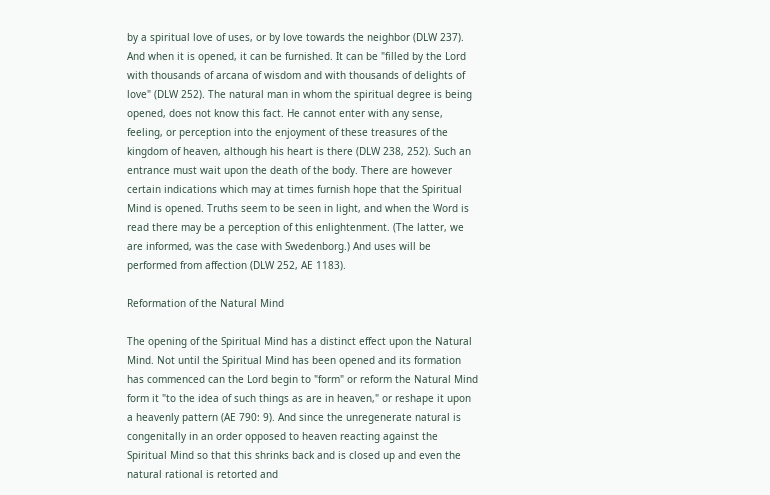by a spiritual love of uses, or by love towards the neighbor (DLW 237). And when it is opened, it can be furnished. It can be "filled by the Lord with thousands of arcana of wisdom and with thousands of delights of love" (DLW 252). The natural man in whom the spiritual degree is being opened, does not know this fact. He cannot enter with any sense, feeling, or perception into the enjoyment of these treasures of the kingdom of heaven, although his heart is there (DLW 238, 252). Such an entrance must wait upon the death of the body. There are however certain indications which may at times furnish hope that the Spiritual Mind is opened. Truths seem to be seen in light, and when the Word is read there may be a perception of this enlightenment. (The latter, we are informed, was the case with Swedenborg.) And uses will be performed from affection (DLW 252, AE 1183).

Reformation of the Natural Mind

The opening of the Spiritual Mind has a distinct effect upon the Natural Mind. Not until the Spiritual Mind has been opened and its formation has commenced can the Lord begin to "form" or reform the Natural Mind form it "to the idea of such things as are in heaven," or reshape it upon a heavenly pattern (AE 790: 9). And since the unregenerate natural is congenitally in an order opposed to heaven reacting against the Spiritual Mind so that this shrinks back and is closed up and even the natural rational is retorted and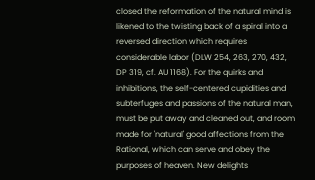closed the reformation of the natural mind is likened to the twisting back of a spiral into a reversed direction which requires considerable labor (DLW 254, 263, 270, 432, DP 319, cf. AU 1168). For the quirks and inhibitions, the self-centered cupidities and subterfuges and passions of the natural man, must be put away and cleaned out, and room made for 'natural' good affections from the Rational, which can serve and obey the purposes of heaven. New delights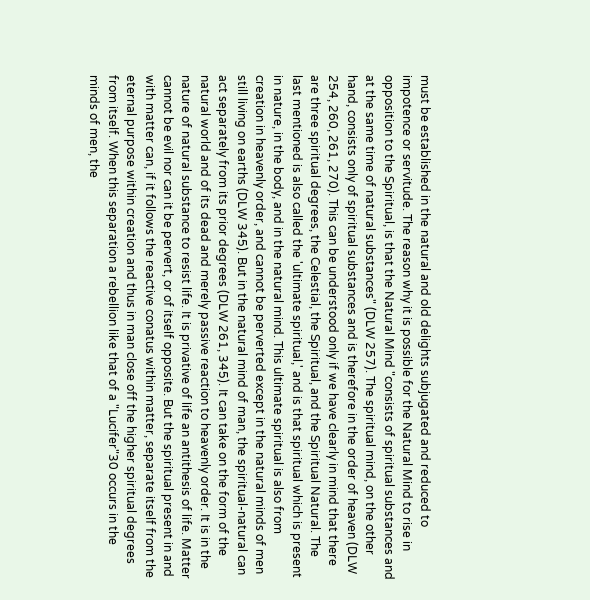must be established in the natural and old delights subjugated and reduced to impotence or servitude. The reason why it is possible for the Natural Mind to rise in opposition to the Spiritual, is that the Natural Mind "consists of spiritual substances and at the same time of natural substances" (DLW 257). The spiritual mind, on the other hand, consists only of spiritual substances and is therefore in the order of heaven (DLW 254, 260, 261, 270). This can be understood only if we have clearly in mind that there are three spiritual degrees, the Celestial, the Spiritual, and the Spiritual Natural. The last mentioned is also called the 'ultimate spiritual,' and is that spiritual which is present in nature, in the body, and in the natural mind. This ultimate spiritual is also from creation in heavenly order, and cannot be perverted except in the natural minds of men still living on earths (DLW 345). But in the natural mind of man, the spiritual-natural can act separately from its prior degrees (DLW 261, 345). It can take on the form of the natural world and of its dead and merely passive reaction to heavenly order. It is in the nature of natural substance to resist life. It is privative of life an antithesis of life. Matter cannot be evil nor can it be pervert, or of itself opposite. But the spiritual present in and with matter can, if it follows the reactive conatus within matter, separate itself from the eternal purpose within creation and thus in man close off the higher spiritual degrees from itself. When this separation a rebellion like that of a "Lucifer"30 occurs in the minds of men, the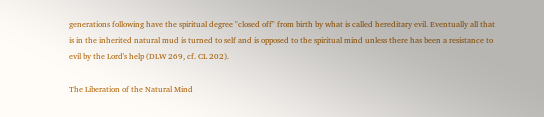generations following have the spiritual degree "closed off" from birth by what is called hereditary evil. Eventually all that is in the inherited natural mud is turned to self and is opposed to the spiritual mind unless there has been a resistance to evil by the Lord's help (DLW 269, cf. CL 202).

The Liberation of the Natural Mind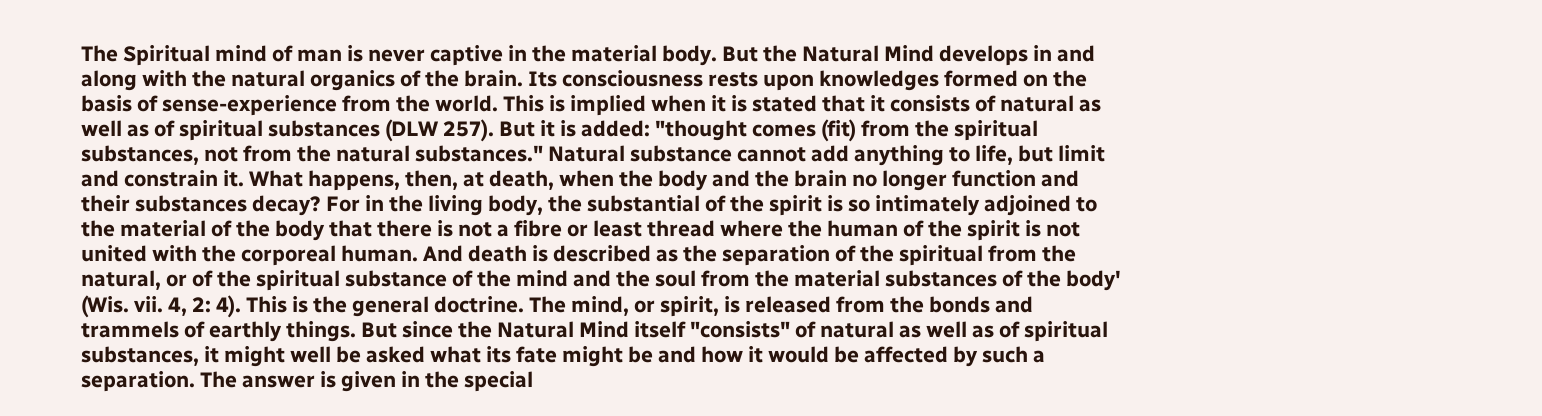The Spiritual mind of man is never captive in the material body. But the Natural Mind develops in and along with the natural organics of the brain. Its consciousness rests upon knowledges formed on the basis of sense-experience from the world. This is implied when it is stated that it consists of natural as well as of spiritual substances (DLW 257). But it is added: "thought comes (fit) from the spiritual substances, not from the natural substances." Natural substance cannot add anything to life, but limit and constrain it. What happens, then, at death, when the body and the brain no longer function and their substances decay? For in the living body, the substantial of the spirit is so intimately adjoined to the material of the body that there is not a fibre or least thread where the human of the spirit is not united with the corporeal human. And death is described as the separation of the spiritual from the natural, or of the spiritual substance of the mind and the soul from the material substances of the body' (Wis. vii. 4, 2: 4). This is the general doctrine. The mind, or spirit, is released from the bonds and trammels of earthly things. But since the Natural Mind itself "consists" of natural as well as of spiritual substances, it might well be asked what its fate might be and how it would be affected by such a separation. The answer is given in the special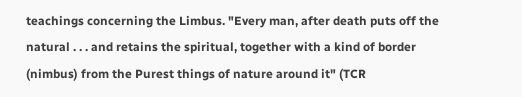teachings concerning the Limbus. "Every man, after death puts off the natural . . . and retains the spiritual, together with a kind of border (nimbus) from the Purest things of nature around it" (TCR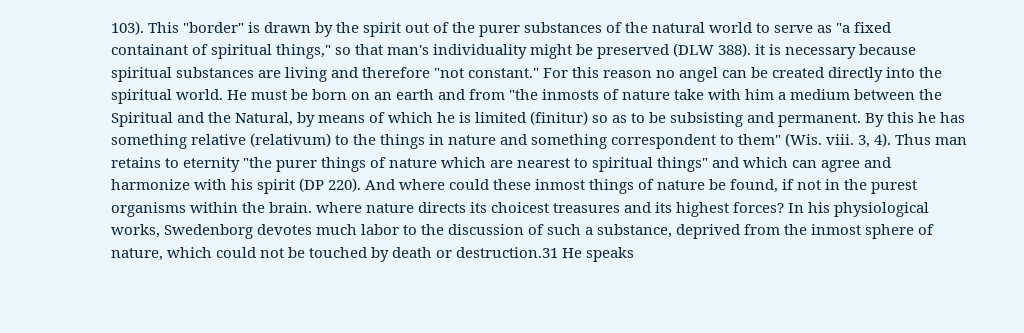103). This "border" is drawn by the spirit out of the purer substances of the natural world to serve as "a fixed containant of spiritual things," so that man's individuality might be preserved (DLW 388). it is necessary because spiritual substances are living and therefore "not constant." For this reason no angel can be created directly into the spiritual world. He must be born on an earth and from "the inmosts of nature take with him a medium between the Spiritual and the Natural, by means of which he is limited (finitur) so as to be subsisting and permanent. By this he has something relative (relativum) to the things in nature and something correspondent to them" (Wis. viii. 3, 4). Thus man retains to eternity "the purer things of nature which are nearest to spiritual things" and which can agree and harmonize with his spirit (DP 220). And where could these inmost things of nature be found, if not in the purest organisms within the brain. where nature directs its choicest treasures and its highest forces? In his physiological works, Swedenborg devotes much labor to the discussion of such a substance, deprived from the inmost sphere of nature, which could not be touched by death or destruction.31 He speaks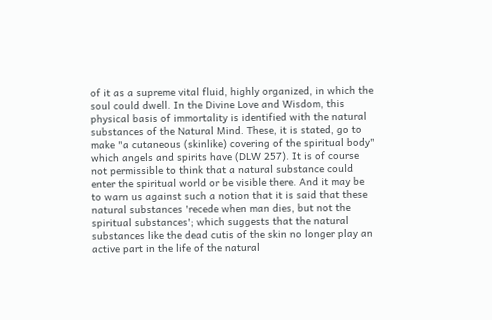of it as a supreme vital fluid, highly organized, in which the soul could dwell. In the Divine Love and Wisdom, this physical basis of immortality is identified with the natural substances of the Natural Mind. These, it is stated, go to make "a cutaneous (skinlike) covering of the spiritual body" which angels and spirits have (DLW 257). It is of course not permissible to think that a natural substance could enter the spiritual world or be visible there. And it may be to warn us against such a notion that it is said that these natural substances 'recede when man dies, but not the spiritual substances'; which suggests that the natural substances like the dead cutis of the skin no longer play an active part in the life of the natural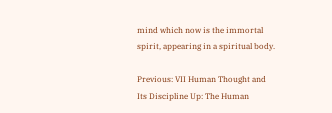mind which now is the immortal spirit, appearing in a spiritual body.

Previous: VII Human Thought and Its Discipline Up: The Human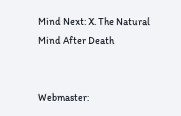Mind Next: X. The Natural Mind After Death


Webmaster: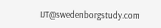IJT@swedenborgstudy.com